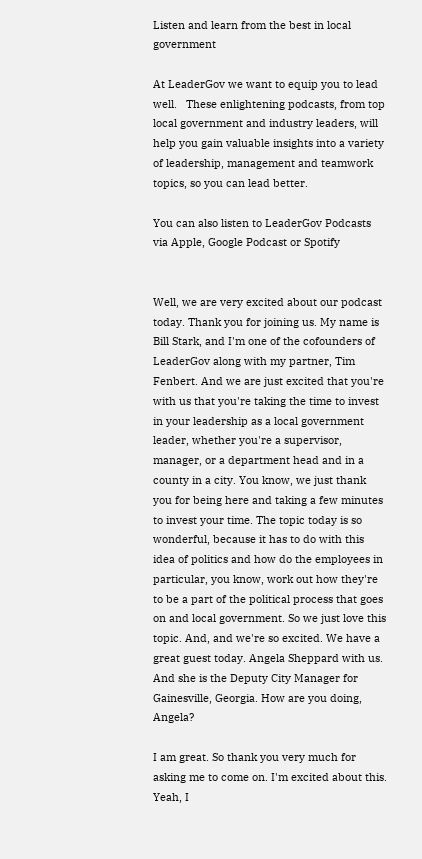Listen and learn from the best in local government

At LeaderGov we want to equip you to lead well.   These enlightening podcasts, from top local government and industry leaders, will help you gain valuable insights into a variety of leadership, management and teamwork topics, so you can lead better.

You can also listen to LeaderGov Podcasts via Apple, Google Podcast or Spotify


Well, we are very excited about our podcast today. Thank you for joining us. My name is Bill Stark, and I'm one of the cofounders of LeaderGov along with my partner, Tim Fenbert. And we are just excited that you're with us that you're taking the time to invest in your leadership as a local government leader, whether you're a supervisor, manager, or a department head and in a county in a city. You know, we just thank you for being here and taking a few minutes to invest your time. The topic today is so wonderful, because it has to do with this idea of politics and how do the employees in particular, you know, work out how they're to be a part of the political process that goes on and local government. So we just love this topic. And, and we're so excited. We have a great guest today. Angela Sheppard with us. And she is the Deputy City Manager for Gainesville, Georgia. How are you doing, Angela?

I am great. So thank you very much for asking me to come on. I'm excited about this. Yeah, I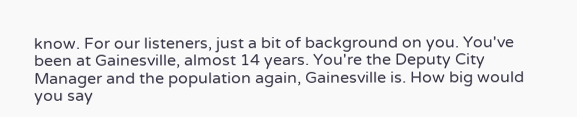know. For our listeners, just a bit of background on you. You've been at Gainesville, almost 14 years. You're the Deputy City Manager and the population again, Gainesville is. How big would you say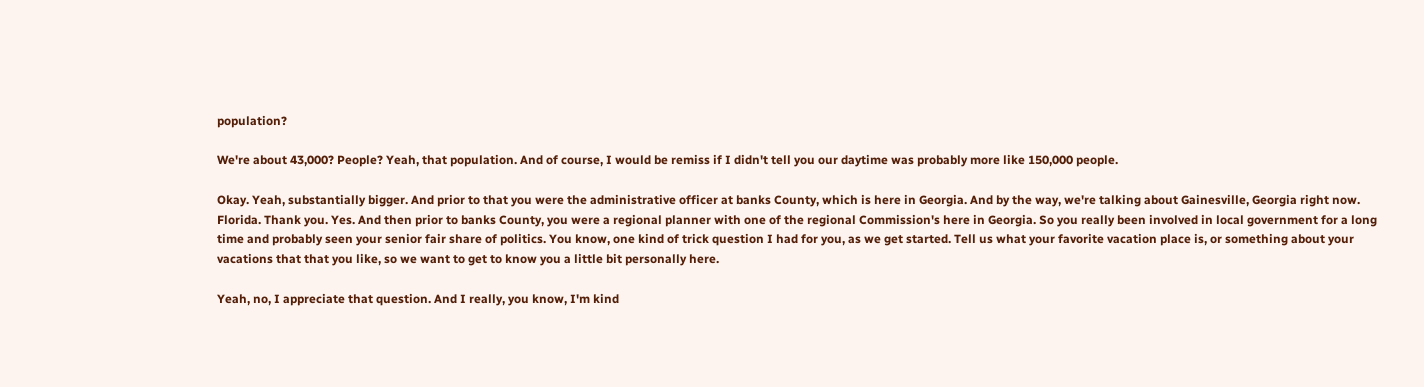population?

We're about 43,000? People? Yeah, that population. And of course, I would be remiss if I didn't tell you our daytime was probably more like 150,000 people.

Okay. Yeah, substantially bigger. And prior to that you were the administrative officer at banks County, which is here in Georgia. And by the way, we're talking about Gainesville, Georgia right now. Florida. Thank you. Yes. And then prior to banks County, you were a regional planner with one of the regional Commission's here in Georgia. So you really been involved in local government for a long time and probably seen your senior fair share of politics. You know, one kind of trick question I had for you, as we get started. Tell us what your favorite vacation place is, or something about your vacations that that you like, so we want to get to know you a little bit personally here.

Yeah, no, I appreciate that question. And I really, you know, I'm kind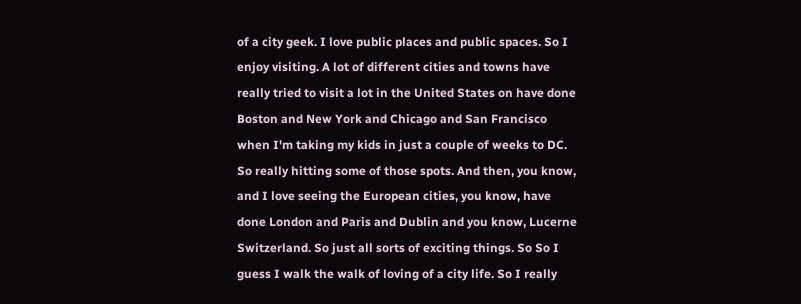of a city geek. I love public places and public spaces. So I enjoy visiting. A lot of different cities and towns have really tried to visit a lot in the United States on have done Boston and New York and Chicago and San Francisco when I'm taking my kids in just a couple of weeks to DC. So really hitting some of those spots. And then, you know, and I love seeing the European cities, you know, have done London and Paris and Dublin and you know, Lucerne Switzerland. So just all sorts of exciting things. So So I guess I walk the walk of loving of a city life. So I really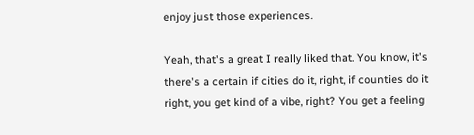enjoy just those experiences.

Yeah, that's a great I really liked that. You know, it's there's a certain if cities do it, right, if counties do it right, you get kind of a vibe, right? You get a feeling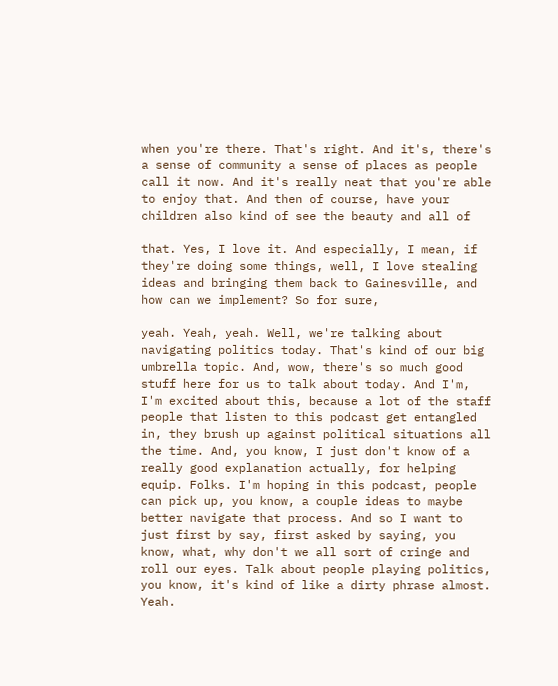when you're there. That's right. And it's, there's a sense of community a sense of places as people call it now. And it's really neat that you're able to enjoy that. And then of course, have your children also kind of see the beauty and all of

that. Yes, I love it. And especially, I mean, if they're doing some things, well, I love stealing ideas and bringing them back to Gainesville, and how can we implement? So for sure,

yeah. Yeah, yeah. Well, we're talking about navigating politics today. That's kind of our big umbrella topic. And, wow, there's so much good stuff here for us to talk about today. And I'm, I'm excited about this, because a lot of the staff people that listen to this podcast get entangled in, they brush up against political situations all the time. And, you know, I just don't know of a really good explanation actually, for helping equip. Folks. I'm hoping in this podcast, people can pick up, you know, a couple ideas to maybe better navigate that process. And so I want to just first by say, first asked by saying, you know, what, why don't we all sort of cringe and roll our eyes. Talk about people playing politics, you know, it's kind of like a dirty phrase almost. Yeah.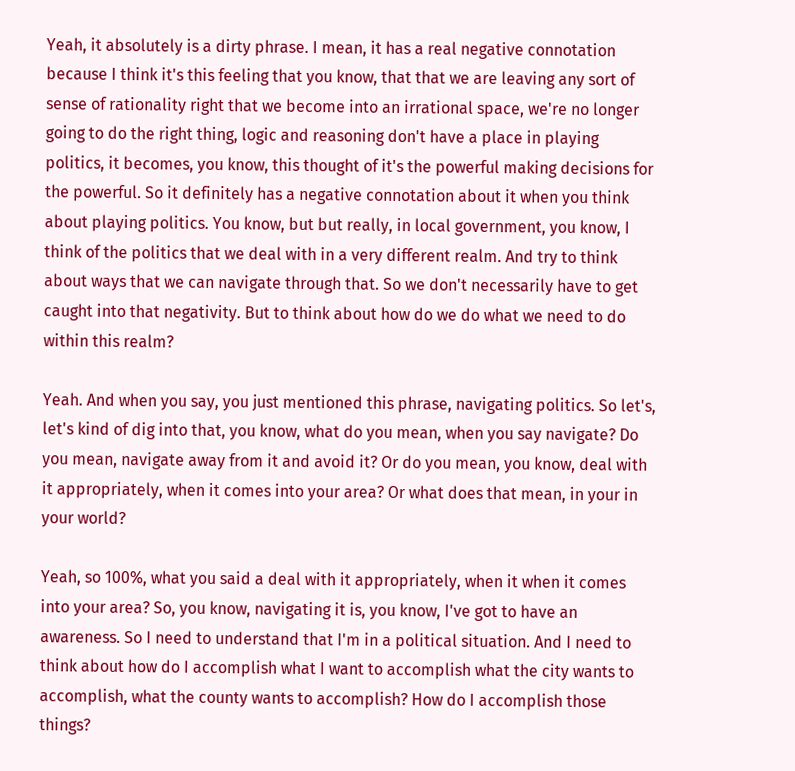Yeah, it absolutely is a dirty phrase. I mean, it has a real negative connotation because I think it's this feeling that you know, that that we are leaving any sort of sense of rationality right that we become into an irrational space, we're no longer going to do the right thing, logic and reasoning don't have a place in playing politics, it becomes, you know, this thought of it's the powerful making decisions for the powerful. So it definitely has a negative connotation about it when you think about playing politics. You know, but but really, in local government, you know, I think of the politics that we deal with in a very different realm. And try to think about ways that we can navigate through that. So we don't necessarily have to get caught into that negativity. But to think about how do we do what we need to do within this realm?

Yeah. And when you say, you just mentioned this phrase, navigating politics. So let's, let's kind of dig into that, you know, what do you mean, when you say navigate? Do you mean, navigate away from it and avoid it? Or do you mean, you know, deal with it appropriately, when it comes into your area? Or what does that mean, in your in your world?

Yeah, so 100%, what you said a deal with it appropriately, when it when it comes into your area? So, you know, navigating it is, you know, I've got to have an awareness. So I need to understand that I'm in a political situation. And I need to think about how do I accomplish what I want to accomplish what the city wants to accomplish, what the county wants to accomplish? How do I accomplish those things?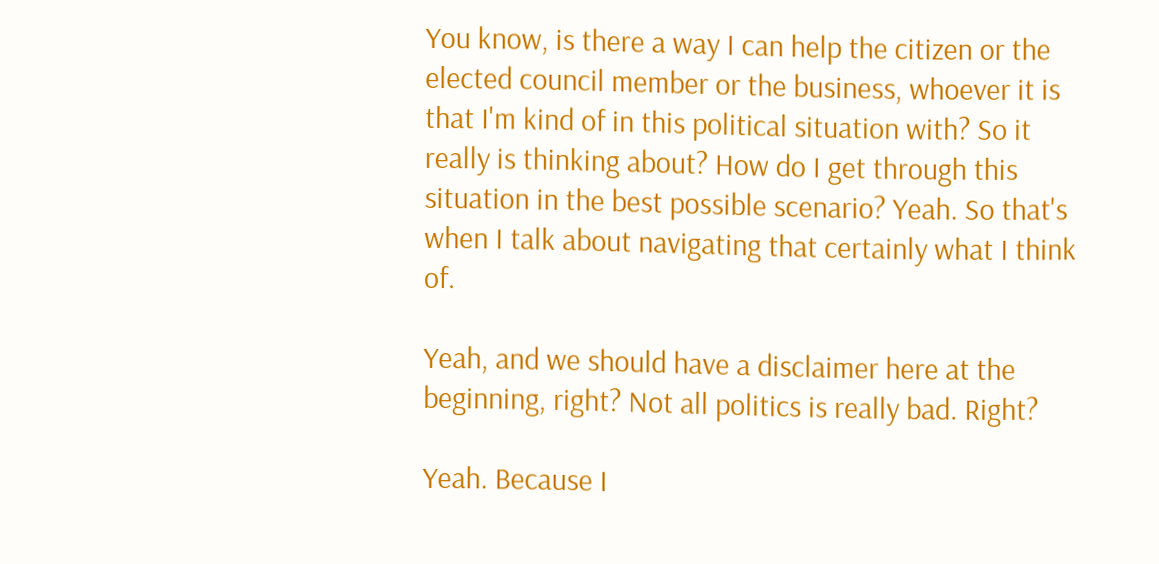You know, is there a way I can help the citizen or the elected council member or the business, whoever it is that I'm kind of in this political situation with? So it really is thinking about? How do I get through this situation in the best possible scenario? Yeah. So that's when I talk about navigating that certainly what I think of.

Yeah, and we should have a disclaimer here at the beginning, right? Not all politics is really bad. Right?

Yeah. Because I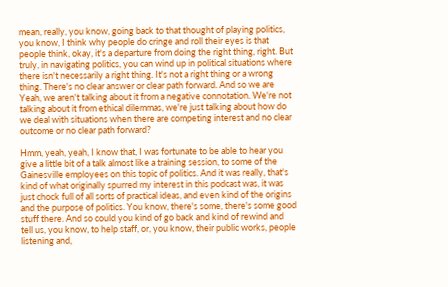mean, really, you know, going back to that thought of playing politics, you know, I think why people do cringe and roll their eyes is that people think, okay, it's a departure from doing the right thing, right. But truly, in navigating politics, you can wind up in political situations where there isn't necessarily a right thing. It's not a right thing or a wrong thing. There's no clear answer or clear path forward. And so we are Yeah, we aren't talking about it from a negative connotation. We're not talking about it from ethical dilemmas, we're just talking about how do we deal with situations when there are competing interest and no clear outcome or no clear path forward?

Hmm, yeah, yeah, I know that, I was fortunate to be able to hear you give a little bit of a talk almost like a training session, to some of the Gainesville employees on this topic of politics. And it was really, that's kind of what originally spurred my interest in this podcast was, it was just chock full of all sorts of practical ideas, and even kind of the origins and the purpose of politics. You know, there's some, there's some good stuff there. And so could you kind of go back and kind of rewind and tell us, you know, to help staff, or, you know, their public works, people listening and,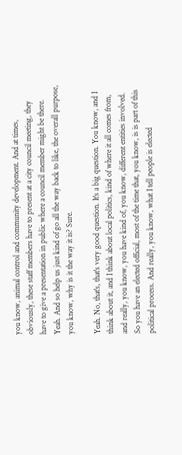you know, animal control and community development. And at times, obviously, these staff members have to present at a city council meeting, they have to give a presentation in public where a council member might be there. Yeah. And so help us just kind of go all the way back to like, the overall purpose, you know, why is it the way it is? Sure.

Yeah. No, that's, that's very good question. It's a big question. You know, and I think about it, and I think about local politics, kind of where it all comes from, and really, you know, you have kind of, you know, different entities involved. So you have an elected official, most of the time that, you know, is is part of this political process. And really, you know, what I tell people is elected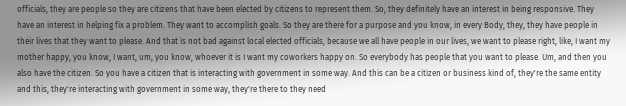officials, they are people so they are citizens that have been elected by citizens to represent them. So, they definitely have an interest in being responsive. They have an interest in helping fix a problem. They want to accomplish goals. So they are there for a purpose and you know, in every Body, they, they have people in their lives that they want to please. And that is not bad against local elected officials, because we all have people in our lives, we want to please right, like, I want my mother happy, you know, I want, um, you know, whoever it is I want my coworkers happy on. So everybody has people that you want to please. Um, and then you also have the citizen. So you have a citizen that is interacting with government in some way. And this can be a citizen or business kind of, they're the same entity and this, they're interacting with government in some way, they're there to they need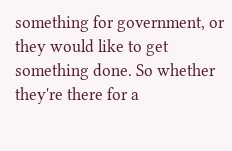something for government, or they would like to get something done. So whether they're there for a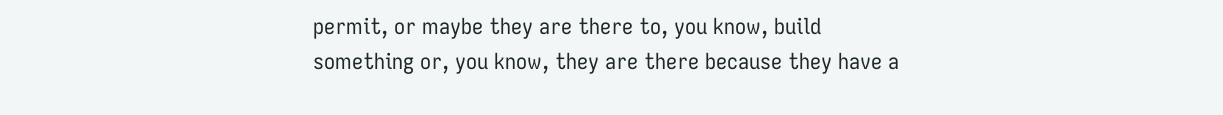permit, or maybe they are there to, you know, build something or, you know, they are there because they have a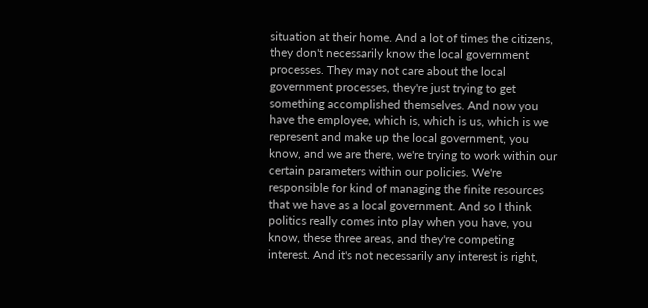situation at their home. And a lot of times the citizens, they don't necessarily know the local government processes. They may not care about the local government processes, they're just trying to get something accomplished themselves. And now you have the employee, which is, which is us, which is we represent and make up the local government, you know, and we are there, we're trying to work within our certain parameters within our policies. We're responsible for kind of managing the finite resources that we have as a local government. And so I think politics really comes into play when you have, you know, these three areas, and they're competing interest. And it's not necessarily any interest is right,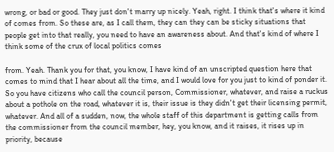wrong, or bad or good. They just don't marry up nicely. Yeah, right. I think that's where it kind of comes from. So these are, as I call them, they can they can be sticky situations that people get into that really, you need to have an awareness about. And that's kind of where I think some of the crux of local politics comes

from. Yeah. Thank you for that, you know, I have kind of an unscripted question here that comes to mind that I hear about all the time, and I would love for you just to kind of ponder it. So you have citizens who call the council person, Commissioner, whatever, and raise a ruckus about a pothole on the road, whatever it is, their issue is they didn't get their licensing permit, whatever. And all of a sudden, now, the whole staff of this department is getting calls from the commissioner from the council member, hey, you know, and it raises, it rises up in priority, because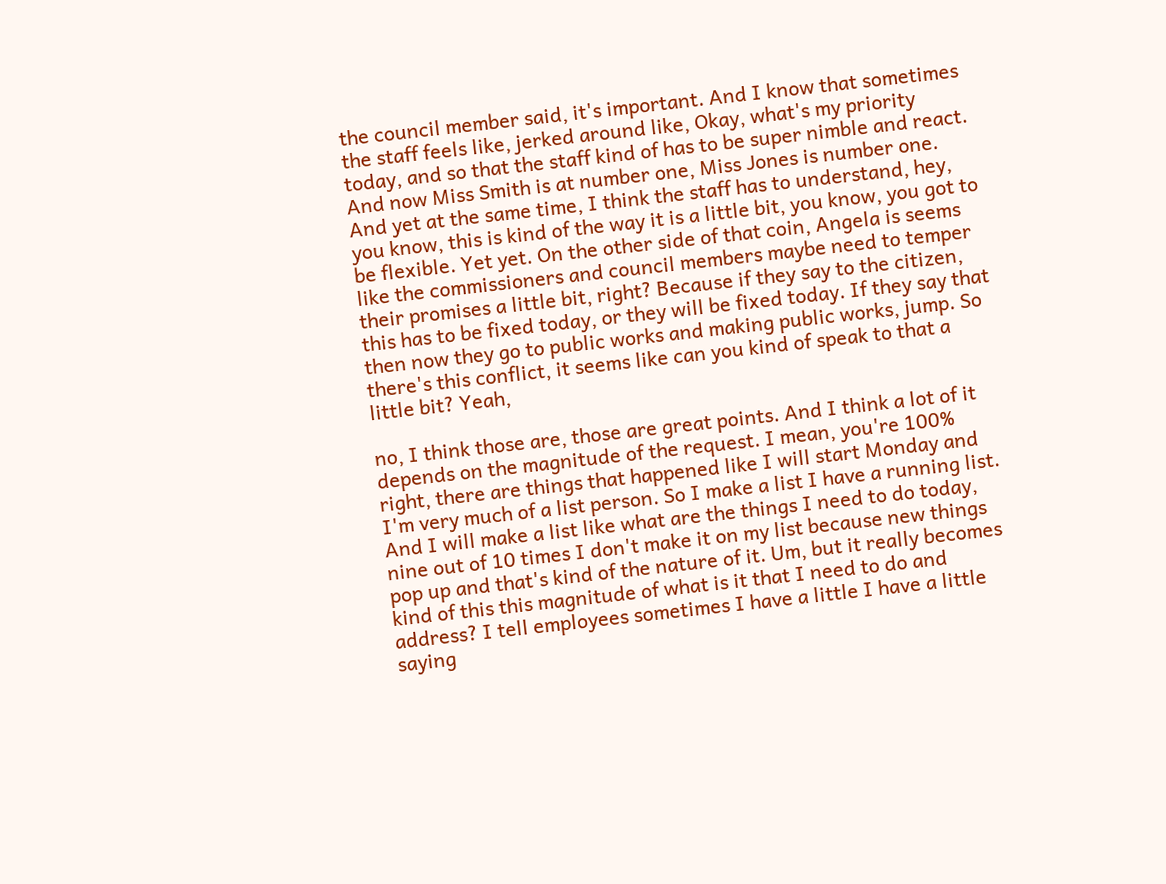the council member said, it's important. And I know that sometimes the staff feels like, jerked around like, Okay, what's my priority today, and so that the staff kind of has to be super nimble and react. And now Miss Smith is at number one, Miss Jones is number one. And yet at the same time, I think the staff has to understand, hey, you know, this is kind of the way it is a little bit, you know, you got to be flexible. Yet yet. On the other side of that coin, Angela is seems like the commissioners and council members maybe need to temper their promises a little bit, right? Because if they say to the citizen, this has to be fixed today, or they will be fixed today. If they say that then now they go to public works and making public works, jump. So there's this conflict, it seems like can you kind of speak to that a little bit? Yeah,

no, I think those are, those are great points. And I think a lot of it depends on the magnitude of the request. I mean, you're 100% right, there are things that happened like I will start Monday and I'm very much of a list person. So I make a list I have a running list. And I will make a list like what are the things I need to do today, nine out of 10 times I don't make it on my list because new things pop up and that's kind of the nature of it. Um, but it really becomes kind of this this magnitude of what is it that I need to do and address? I tell employees sometimes I have a little I have a little saying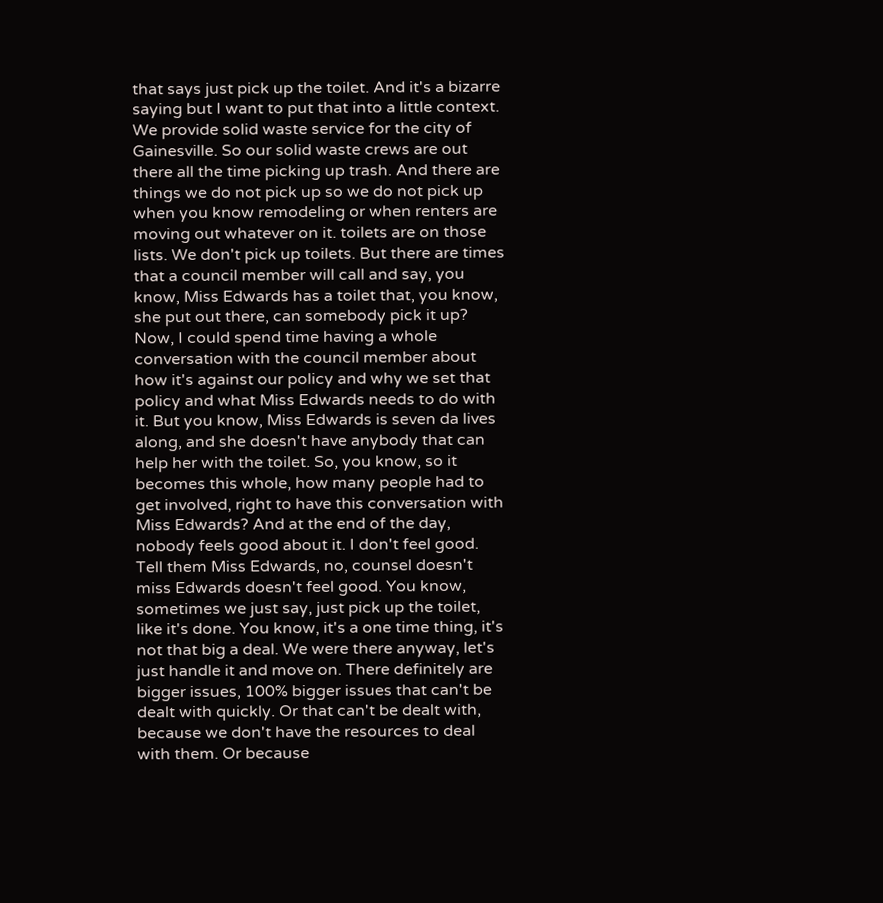that says just pick up the toilet. And it's a bizarre saying but I want to put that into a little context. We provide solid waste service for the city of Gainesville. So our solid waste crews are out there all the time picking up trash. And there are things we do not pick up so we do not pick up when you know remodeling or when renters are moving out whatever on it. toilets are on those lists. We don't pick up toilets. But there are times that a council member will call and say, you know, Miss Edwards has a toilet that, you know, she put out there, can somebody pick it up? Now, I could spend time having a whole conversation with the council member about how it's against our policy and why we set that policy and what Miss Edwards needs to do with it. But you know, Miss Edwards is seven da lives along, and she doesn't have anybody that can help her with the toilet. So, you know, so it becomes this whole, how many people had to get involved, right to have this conversation with Miss Edwards? And at the end of the day, nobody feels good about it. I don't feel good. Tell them Miss Edwards, no, counsel doesn't miss Edwards doesn't feel good. You know, sometimes we just say, just pick up the toilet, like it's done. You know, it's a one time thing, it's not that big a deal. We were there anyway, let's just handle it and move on. There definitely are bigger issues, 100% bigger issues that can't be dealt with quickly. Or that can't be dealt with, because we don't have the resources to deal with them. Or because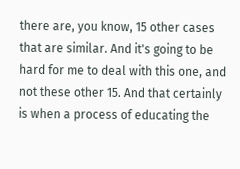there are, you know, 15 other cases that are similar. And it's going to be hard for me to deal with this one, and not these other 15. And that certainly is when a process of educating the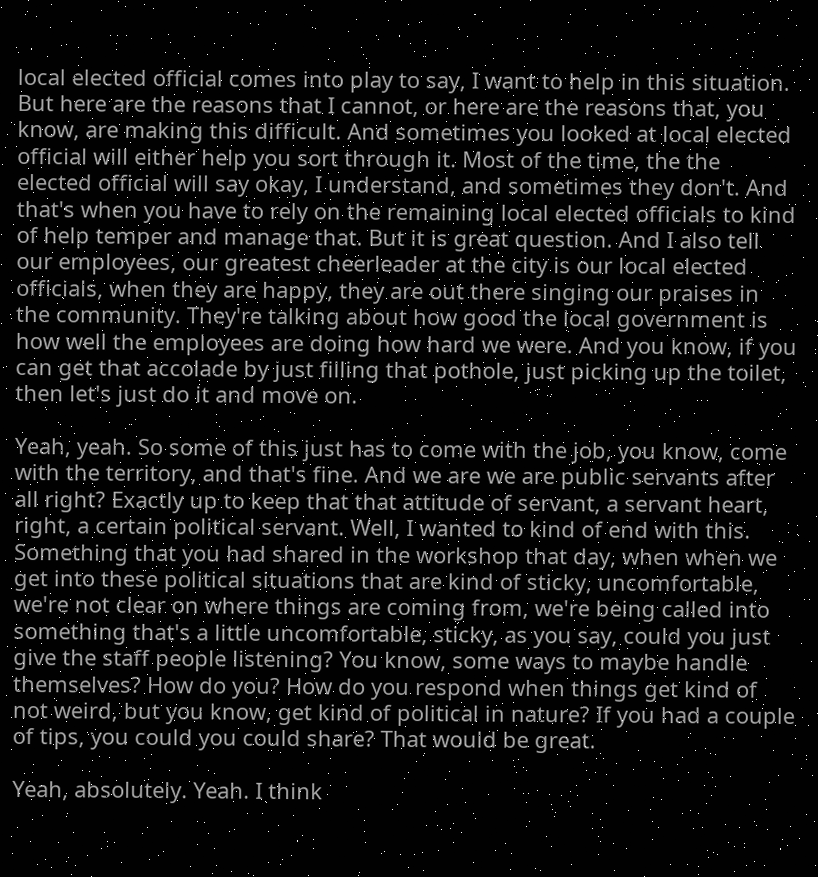local elected official comes into play to say, I want to help in this situation. But here are the reasons that I cannot, or here are the reasons that, you know, are making this difficult. And sometimes you looked at local elected official will either help you sort through it. Most of the time, the the elected official will say okay, I understand, and sometimes they don't. And that's when you have to rely on the remaining local elected officials to kind of help temper and manage that. But it is great question. And I also tell our employees, our greatest cheerleader at the city is our local elected officials, when they are happy, they are out there singing our praises in the community. They're talking about how good the local government is how well the employees are doing how hard we were. And you know, if you can get that accolade by just filling that pothole, just picking up the toilet, then let's just do it and move on.

Yeah, yeah. So some of this just has to come with the job, you know, come with the territory, and that's fine. And we are we are public servants after all right? Exactly up to keep that that attitude of servant, a servant heart, right, a certain political servant. Well, I wanted to kind of end with this. Something that you had shared in the workshop that day, when when we get into these political situations that are kind of sticky, uncomfortable, we're not clear on where things are coming from, we're being called into something that's a little uncomfortable, sticky, as you say, could you just give the staff people listening? You know, some ways to maybe handle themselves? How do you? How do you respond when things get kind of not weird, but you know, get kind of political in nature? If you had a couple of tips, you could you could share? That would be great.

Yeah, absolutely. Yeah. I think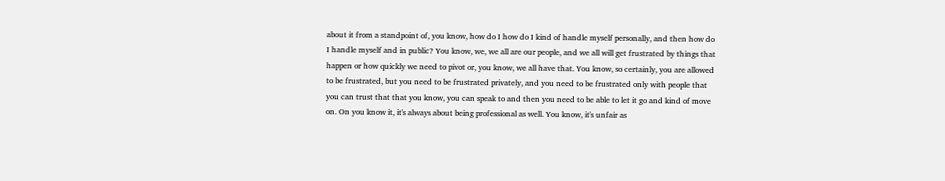about it from a standpoint of, you know, how do I how do I kind of handle myself personally, and then how do I handle myself and in public? You know, we, we all are our people, and we all will get frustrated by things that happen or how quickly we need to pivot or, you know, we all have that. You know, so certainly, you are allowed to be frustrated, but you need to be frustrated privately, and you need to be frustrated only with people that you can trust that that you know, you can speak to and then you need to be able to let it go and kind of move on. On you know it, it's always about being professional as well. You know, it's unfair as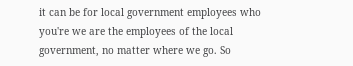it can be for local government employees who you're we are the employees of the local government, no matter where we go. So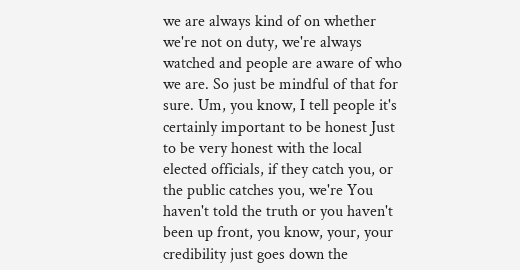we are always kind of on whether we're not on duty, we're always watched and people are aware of who we are. So just be mindful of that for sure. Um, you know, I tell people it's certainly important to be honest Just to be very honest with the local elected officials, if they catch you, or the public catches you, we're You haven't told the truth or you haven't been up front, you know, your, your credibility just goes down the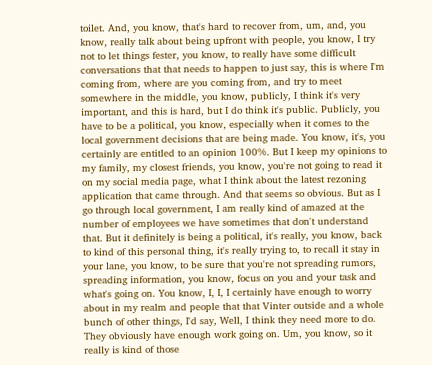toilet. And, you know, that's hard to recover from, um, and, you know, really talk about being upfront with people, you know, I try not to let things fester, you know, to really have some difficult conversations that that needs to happen to just say, this is where I'm coming from, where are you coming from, and try to meet somewhere in the middle, you know, publicly, I think it's very important, and this is hard, but I do think it's public. Publicly, you have to be a political, you know, especially when it comes to the local government decisions that are being made. You know, it's, you certainly are entitled to an opinion 100%. But I keep my opinions to my family, my closest friends, you know, you're not going to read it on my social media page, what I think about the latest rezoning application that came through. And that seems so obvious. But as I go through local government, I am really kind of amazed at the number of employees we have sometimes that don't understand that. But it definitely is being a political, it's really, you know, back to kind of this personal thing, it's really trying to, to recall it stay in your lane, you know, to be sure that you're not spreading rumors, spreading information, you know, focus on you and your task and what's going on. You know, I, I, I certainly have enough to worry about in my realm and people that that Vinter outside and a whole bunch of other things, I'd say, Well, I think they need more to do. They obviously have enough work going on. Um, you know, so it really is kind of those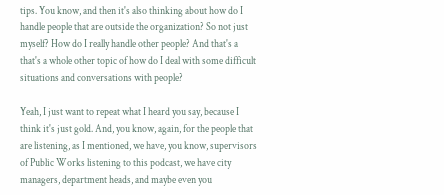tips. You know, and then it's also thinking about how do I handle people that are outside the organization? So not just myself? How do I really handle other people? And that's a that's a whole other topic of how do I deal with some difficult situations and conversations with people?

Yeah, I just want to repeat what I heard you say, because I think it's just gold. And, you know, again, for the people that are listening, as I mentioned, we have, you know, supervisors of Public Works listening to this podcast, we have city managers, department heads, and maybe even you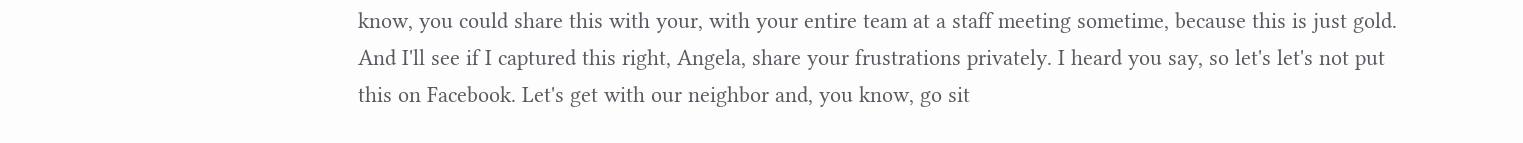know, you could share this with your, with your entire team at a staff meeting sometime, because this is just gold. And I'll see if I captured this right, Angela, share your frustrations privately. I heard you say, so let's let's not put this on Facebook. Let's get with our neighbor and, you know, go sit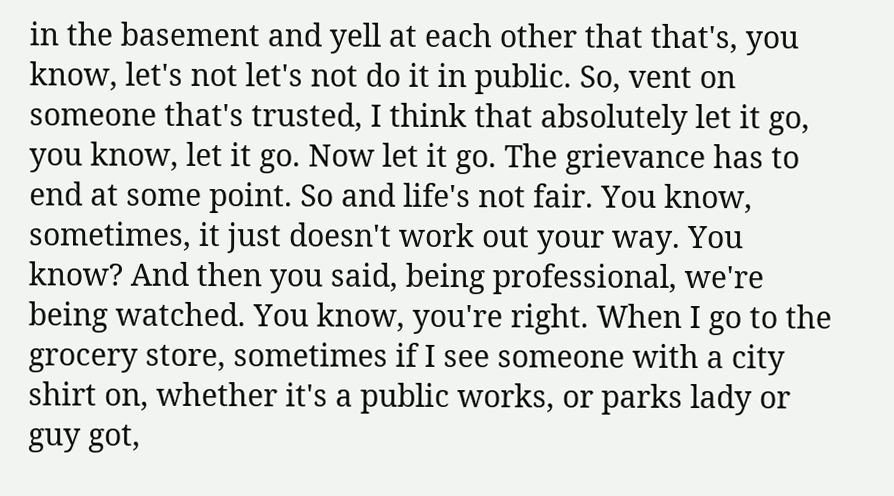in the basement and yell at each other that that's, you know, let's not let's not do it in public. So, vent on someone that's trusted, I think that absolutely let it go, you know, let it go. Now let it go. The grievance has to end at some point. So and life's not fair. You know, sometimes, it just doesn't work out your way. You know? And then you said, being professional, we're being watched. You know, you're right. When I go to the grocery store, sometimes if I see someone with a city shirt on, whether it's a public works, or parks lady or guy got,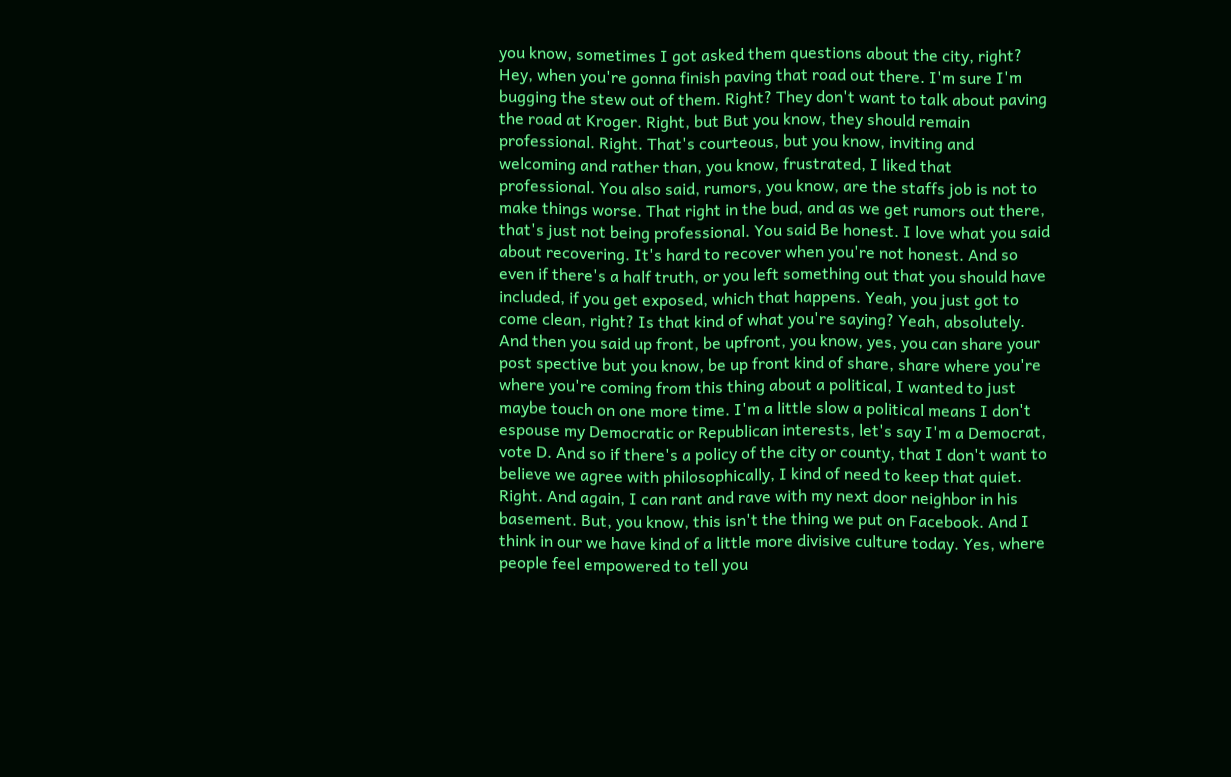you know, sometimes I got asked them questions about the city, right? Hey, when you're gonna finish paving that road out there. I'm sure I'm bugging the stew out of them. Right? They don't want to talk about paving the road at Kroger. Right, but But you know, they should remain professional. Right. That's courteous, but you know, inviting and welcoming and rather than, you know, frustrated, I liked that professional. You also said, rumors, you know, are the staffs job is not to make things worse. That right in the bud, and as we get rumors out there, that's just not being professional. You said Be honest. I love what you said about recovering. It's hard to recover when you're not honest. And so even if there's a half truth, or you left something out that you should have included, if you get exposed, which that happens. Yeah, you just got to come clean, right? Is that kind of what you're saying? Yeah, absolutely. And then you said up front, be upfront, you know, yes, you can share your post spective but you know, be up front kind of share, share where you're where you're coming from this thing about a political, I wanted to just maybe touch on one more time. I'm a little slow a political means I don't espouse my Democratic or Republican interests, let's say I'm a Democrat, vote D. And so if there's a policy of the city or county, that I don't want to believe we agree with philosophically, I kind of need to keep that quiet. Right. And again, I can rant and rave with my next door neighbor in his basement. But, you know, this isn't the thing we put on Facebook. And I think in our we have kind of a little more divisive culture today. Yes, where people feel empowered to tell you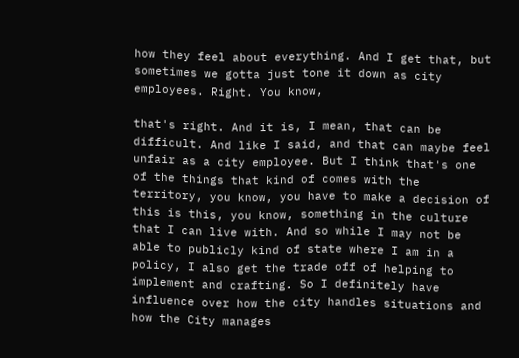how they feel about everything. And I get that, but sometimes we gotta just tone it down as city employees. Right. You know,

that's right. And it is, I mean, that can be difficult. And like I said, and that can maybe feel unfair as a city employee. But I think that's one of the things that kind of comes with the territory, you know, you have to make a decision of this is this, you know, something in the culture that I can live with. And so while I may not be able to publicly kind of state where I am in a policy, I also get the trade off of helping to implement and crafting. So I definitely have influence over how the city handles situations and how the City manages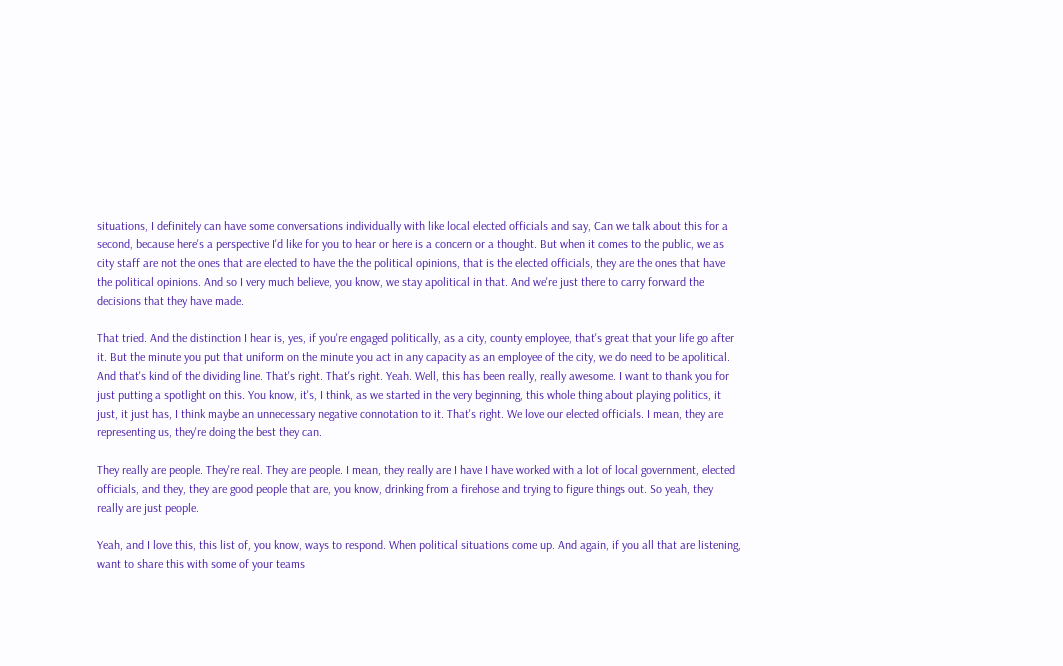situations, I definitely can have some conversations individually with like local elected officials and say, Can we talk about this for a second, because here's a perspective I'd like for you to hear or here is a concern or a thought. But when it comes to the public, we as city staff are not the ones that are elected to have the the political opinions, that is the elected officials, they are the ones that have the political opinions. And so I very much believe, you know, we stay apolitical in that. And we're just there to carry forward the decisions that they have made.

That tried. And the distinction I hear is, yes, if you're engaged politically, as a city, county employee, that's great that your life go after it. But the minute you put that uniform on the minute you act in any capacity as an employee of the city, we do need to be apolitical. And that's kind of the dividing line. That's right. That's right. Yeah. Well, this has been really, really awesome. I want to thank you for just putting a spotlight on this. You know, it's, I think, as we started in the very beginning, this whole thing about playing politics, it just, it just has, I think maybe an unnecessary negative connotation to it. That's right. We love our elected officials. I mean, they are representing us, they're doing the best they can.

They really are people. They're real. They are people. I mean, they really are I have I have worked with a lot of local government, elected officials, and they, they are good people that are, you know, drinking from a firehose and trying to figure things out. So yeah, they really are just people.

Yeah, and I love this, this list of, you know, ways to respond. When political situations come up. And again, if you all that are listening, want to share this with some of your teams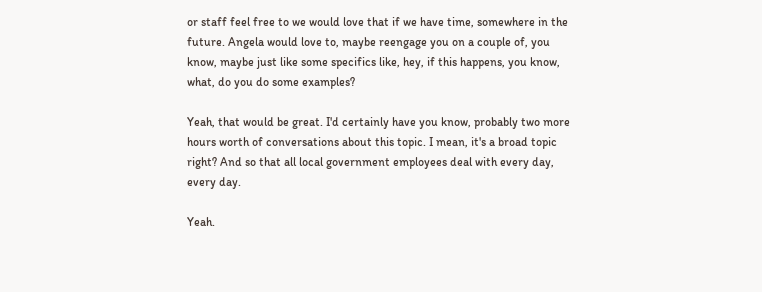or staff feel free to we would love that if we have time, somewhere in the future. Angela would love to, maybe reengage you on a couple of, you know, maybe just like some specifics like, hey, if this happens, you know, what, do you do some examples?

Yeah, that would be great. I'd certainly have you know, probably two more hours worth of conversations about this topic. I mean, it's a broad topic right? And so that all local government employees deal with every day, every day.

Yeah.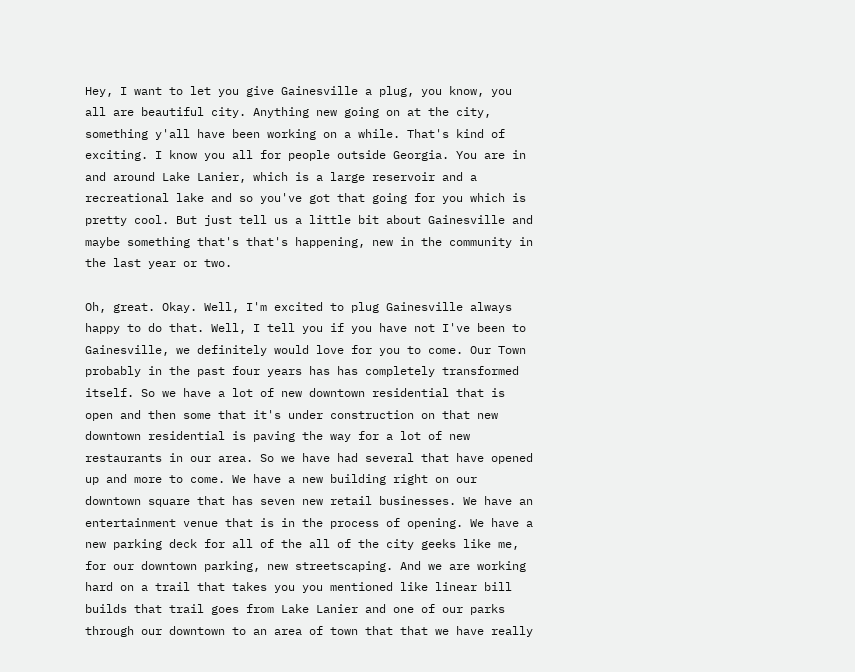Hey, I want to let you give Gainesville a plug, you know, you all are beautiful city. Anything new going on at the city, something y'all have been working on a while. That's kind of exciting. I know you all for people outside Georgia. You are in and around Lake Lanier, which is a large reservoir and a recreational lake and so you've got that going for you which is pretty cool. But just tell us a little bit about Gainesville and maybe something that's that's happening, new in the community in the last year or two.

Oh, great. Okay. Well, I'm excited to plug Gainesville always happy to do that. Well, I tell you if you have not I've been to Gainesville, we definitely would love for you to come. Our Town probably in the past four years has has completely transformed itself. So we have a lot of new downtown residential that is open and then some that it's under construction on that new downtown residential is paving the way for a lot of new restaurants in our area. So we have had several that have opened up and more to come. We have a new building right on our downtown square that has seven new retail businesses. We have an entertainment venue that is in the process of opening. We have a new parking deck for all of the all of the city geeks like me, for our downtown parking, new streetscaping. And we are working hard on a trail that takes you you mentioned like linear bill builds that trail goes from Lake Lanier and one of our parks through our downtown to an area of town that that we have really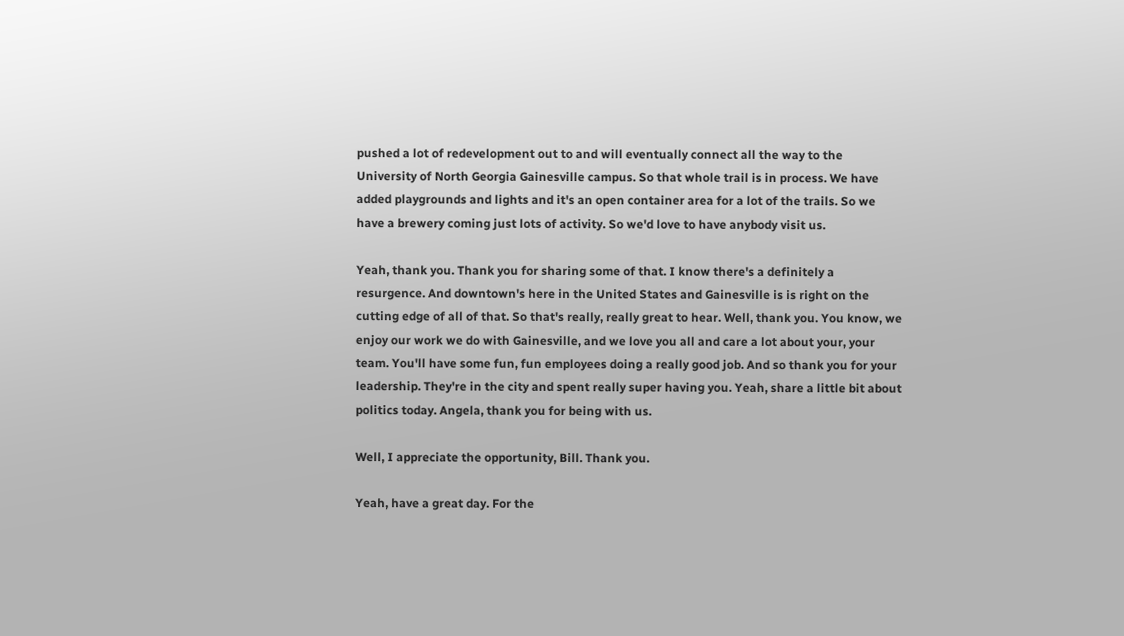pushed a lot of redevelopment out to and will eventually connect all the way to the University of North Georgia Gainesville campus. So that whole trail is in process. We have added playgrounds and lights and it's an open container area for a lot of the trails. So we have a brewery coming just lots of activity. So we'd love to have anybody visit us.

Yeah, thank you. Thank you for sharing some of that. I know there's a definitely a resurgence. And downtown's here in the United States and Gainesville is is right on the cutting edge of all of that. So that's really, really great to hear. Well, thank you. You know, we enjoy our work we do with Gainesville, and we love you all and care a lot about your, your team. You'll have some fun, fun employees doing a really good job. And so thank you for your leadership. They're in the city and spent really super having you. Yeah, share a little bit about politics today. Angela, thank you for being with us.

Well, I appreciate the opportunity, Bill. Thank you.

Yeah, have a great day. For the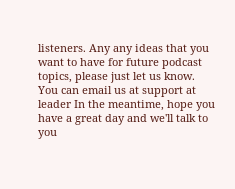listeners. Any any ideas that you want to have for future podcast topics, please just let us know. You can email us at support at leader In the meantime, hope you have a great day and we'll talk to you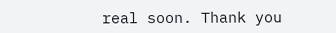real soon. Thank you